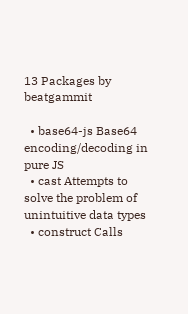13 Packages by beatgammit

  • base64-js Base64 encoding/decoding in pure JS
  • cast Attempts to solve the problem of unintuitive data types
  • construct Calls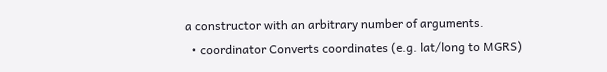a constructor with an arbitrary number of arguments.
  • coordinator Converts coordinates (e.g. lat/long to MGRS)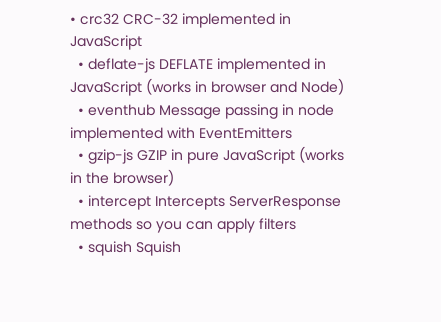• crc32 CRC-32 implemented in JavaScript
  • deflate-js DEFLATE implemented in JavaScript (works in browser and Node)
  • eventhub Message passing in node implemented with EventEmitters
  • gzip-js GZIP in pure JavaScript (works in the browser)
  • intercept Intercepts ServerResponse methods so you can apply filters
  • squish Squish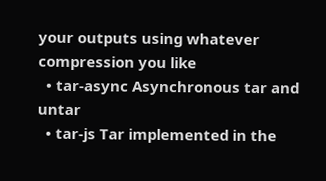your outputs using whatever compression you like
  • tar-async Asynchronous tar and untar
  • tar-js Tar implemented in the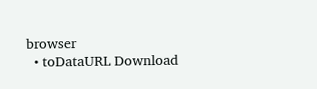browser
  • toDataURL Download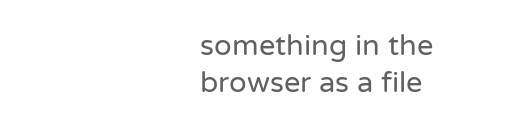something in the browser as a file